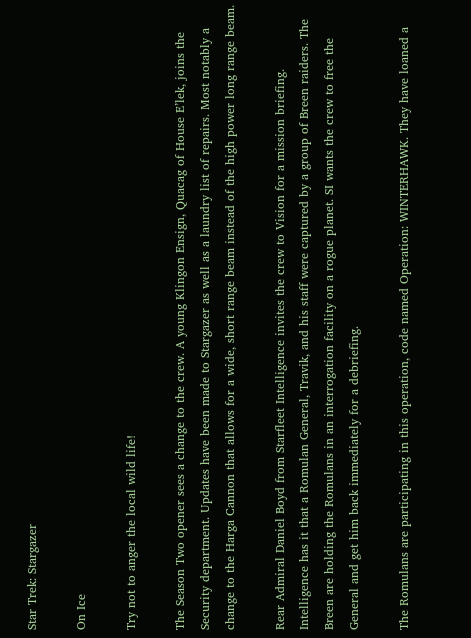Star Trek: Stargazer

On Ice

Try not to anger the local wild life!

The Season Two opener sees a change to the crew. A young Klingon Ensign, Quacag of House E’lek, joins the Security department. Updates have been made to Stargazer as well as a laundry list of repairs. Most notably a change to the Harga Cannon that allows for a wide, short range beam instead of the high power long range beam.

Rear Admiral Daniel Boyd from Starfleet Intelligence invites the crew to Vision for a mission briefing. Intelligence has it that a Romulan General, Travik, and his staff were captured by a group of Breen raiders. The Breen are holding the Romulans in an interrogation facility on a rogue planet. SI wants the crew to free the General and get him back immediately for a debriefing.

The Romulans are participating in this operation, code named Operation: WINTERHAWK. They have loaned a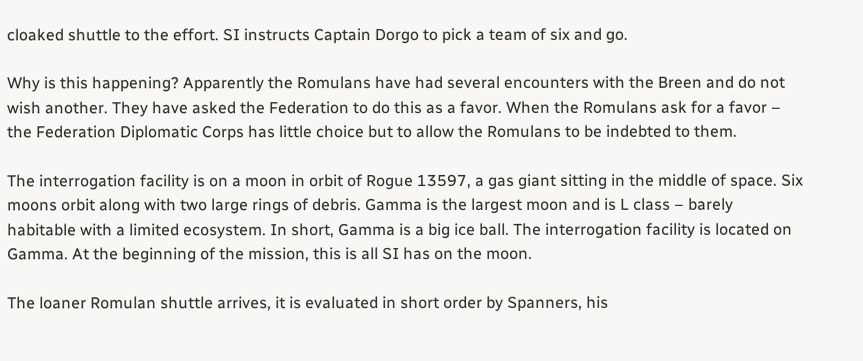cloaked shuttle to the effort. SI instructs Captain Dorgo to pick a team of six and go.

Why is this happening? Apparently the Romulans have had several encounters with the Breen and do not wish another. They have asked the Federation to do this as a favor. When the Romulans ask for a favor – the Federation Diplomatic Corps has little choice but to allow the Romulans to be indebted to them.

The interrogation facility is on a moon in orbit of Rogue 13597, a gas giant sitting in the middle of space. Six moons orbit along with two large rings of debris. Gamma is the largest moon and is L class – barely habitable with a limited ecosystem. In short, Gamma is a big ice ball. The interrogation facility is located on Gamma. At the beginning of the mission, this is all SI has on the moon.

The loaner Romulan shuttle arrives, it is evaluated in short order by Spanners, his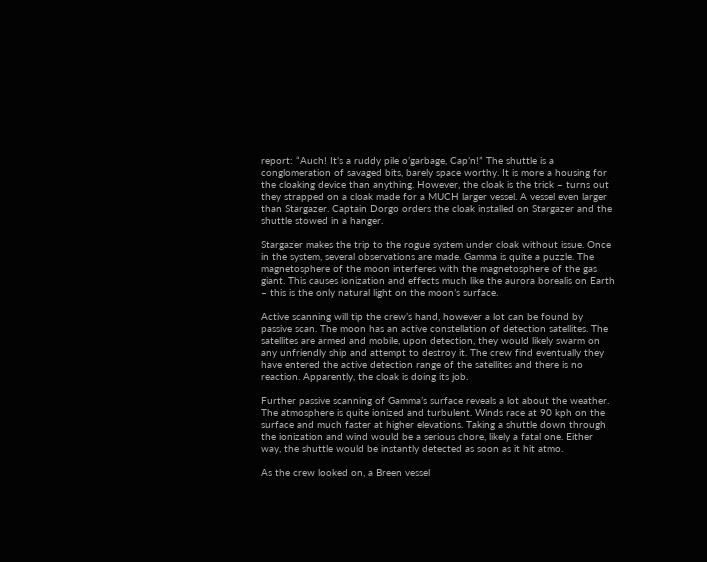report: “Auch! It’s a ruddy pile o’garbage, Cap’n!” The shuttle is a conglomeration of savaged bits, barely space worthy. It is more a housing for the cloaking device than anything. However, the cloak is the trick – turns out they strapped on a cloak made for a MUCH larger vessel. A vessel even larger than Stargazer. Captain Dorgo orders the cloak installed on Stargazer and the shuttle stowed in a hanger.

Stargazer makes the trip to the rogue system under cloak without issue. Once in the system, several observations are made. Gamma is quite a puzzle. The magnetosphere of the moon interferes with the magnetosphere of the gas giant. This causes ionization and effects much like the aurora borealis on Earth – this is the only natural light on the moon’s surface.

Active scanning will tip the crew’s hand, however a lot can be found by passive scan. The moon has an active constellation of detection satellites. The satellites are armed and mobile, upon detection, they would likely swarm on any unfriendly ship and attempt to destroy it. The crew find eventually they have entered the active detection range of the satellites and there is no reaction. Apparently, the cloak is doing its job.

Further passive scanning of Gamma’s surface reveals a lot about the weather. The atmosphere is quite ionized and turbulent. Winds race at 90 kph on the surface and much faster at higher elevations. Taking a shuttle down through the ionization and wind would be a serious chore, likely a fatal one. Either way, the shuttle would be instantly detected as soon as it hit atmo.

As the crew looked on, a Breen vessel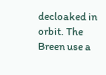decloaked in orbit. The Breen use a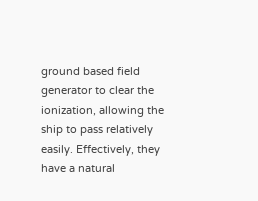ground based field generator to clear the ionization, allowing the ship to pass relatively easily. Effectively, they have a natural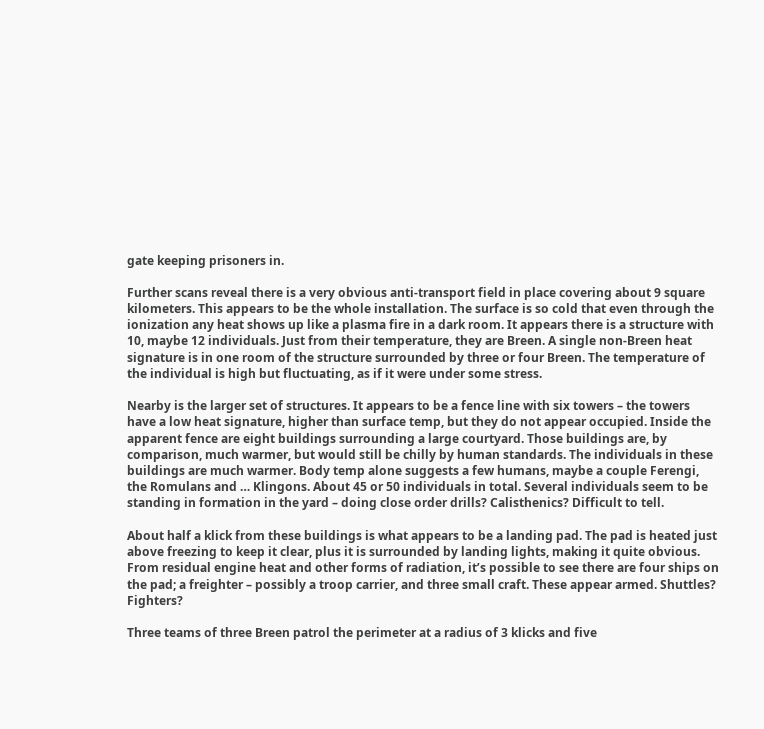gate keeping prisoners in.

Further scans reveal there is a very obvious anti-transport field in place covering about 9 square kilometers. This appears to be the whole installation. The surface is so cold that even through the ionization any heat shows up like a plasma fire in a dark room. It appears there is a structure with 10, maybe 12 individuals. Just from their temperature, they are Breen. A single non-Breen heat signature is in one room of the structure surrounded by three or four Breen. The temperature of the individual is high but fluctuating, as if it were under some stress.

Nearby is the larger set of structures. It appears to be a fence line with six towers – the towers have a low heat signature, higher than surface temp, but they do not appear occupied. Inside the apparent fence are eight buildings surrounding a large courtyard. Those buildings are, by comparison, much warmer, but would still be chilly by human standards. The individuals in these buildings are much warmer. Body temp alone suggests a few humans, maybe a couple Ferengi, the Romulans and … Klingons. About 45 or 50 individuals in total. Several individuals seem to be standing in formation in the yard – doing close order drills? Calisthenics? Difficult to tell.

About half a klick from these buildings is what appears to be a landing pad. The pad is heated just above freezing to keep it clear, plus it is surrounded by landing lights, making it quite obvious. From residual engine heat and other forms of radiation, it’s possible to see there are four ships on the pad; a freighter – possibly a troop carrier, and three small craft. These appear armed. Shuttles? Fighters?

Three teams of three Breen patrol the perimeter at a radius of 3 klicks and five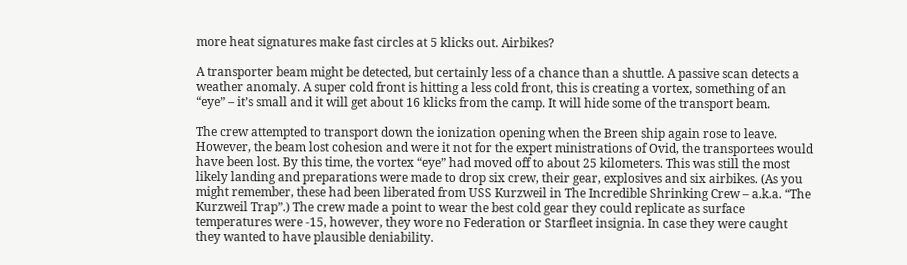more heat signatures make fast circles at 5 klicks out. Airbikes?

A transporter beam might be detected, but certainly less of a chance than a shuttle. A passive scan detects a weather anomaly. A super cold front is hitting a less cold front, this is creating a vortex, something of an “eye” – it’s small and it will get about 16 klicks from the camp. It will hide some of the transport beam.

The crew attempted to transport down the ionization opening when the Breen ship again rose to leave. However, the beam lost cohesion and were it not for the expert ministrations of Ovid, the transportees would have been lost. By this time, the vortex “eye” had moved off to about 25 kilometers. This was still the most likely landing and preparations were made to drop six crew, their gear, explosives and six airbikes. (As you might remember, these had been liberated from USS Kurzweil in The Incredible Shrinking Crew – a.k.a. “The Kurzweil Trap”.) The crew made a point to wear the best cold gear they could replicate as surface temperatures were -15, however, they wore no Federation or Starfleet insignia. In case they were caught they wanted to have plausible deniability.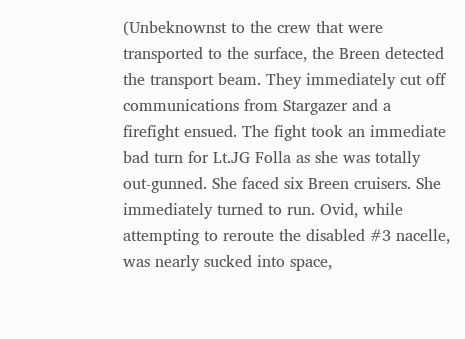(Unbeknownst to the crew that were transported to the surface, the Breen detected the transport beam. They immediately cut off communications from Stargazer and a firefight ensued. The fight took an immediate bad turn for Lt.JG Folla as she was totally out-gunned. She faced six Breen cruisers. She immediately turned to run. Ovid, while attempting to reroute the disabled #3 nacelle, was nearly sucked into space,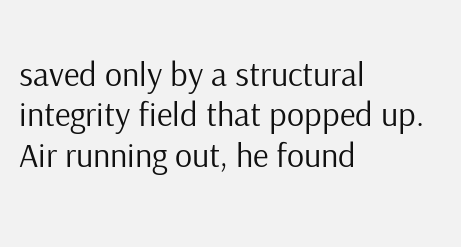saved only by a structural integrity field that popped up. Air running out, he found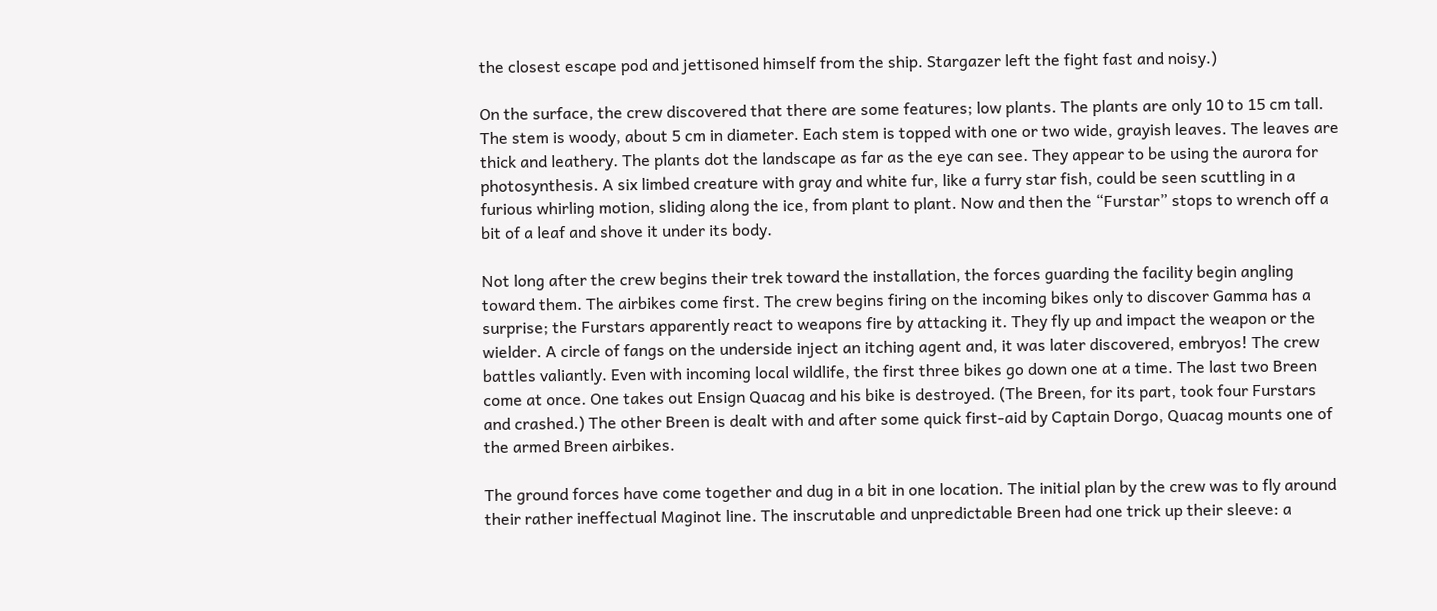the closest escape pod and jettisoned himself from the ship. Stargazer left the fight fast and noisy.)

On the surface, the crew discovered that there are some features; low plants. The plants are only 10 to 15 cm tall. The stem is woody, about 5 cm in diameter. Each stem is topped with one or two wide, grayish leaves. The leaves are thick and leathery. The plants dot the landscape as far as the eye can see. They appear to be using the aurora for photosynthesis. A six limbed creature with gray and white fur, like a furry star fish, could be seen scuttling in a furious whirling motion, sliding along the ice, from plant to plant. Now and then the “Furstar” stops to wrench off a bit of a leaf and shove it under its body.

Not long after the crew begins their trek toward the installation, the forces guarding the facility begin angling toward them. The airbikes come first. The crew begins firing on the incoming bikes only to discover Gamma has a surprise; the Furstars apparently react to weapons fire by attacking it. They fly up and impact the weapon or the wielder. A circle of fangs on the underside inject an itching agent and, it was later discovered, embryos! The crew battles valiantly. Even with incoming local wildlife, the first three bikes go down one at a time. The last two Breen come at once. One takes out Ensign Quacag and his bike is destroyed. (The Breen, for its part, took four Furstars and crashed.) The other Breen is dealt with and after some quick first-aid by Captain Dorgo, Quacag mounts one of the armed Breen airbikes.

The ground forces have come together and dug in a bit in one location. The initial plan by the crew was to fly around their rather ineffectual Maginot line. The inscrutable and unpredictable Breen had one trick up their sleeve: a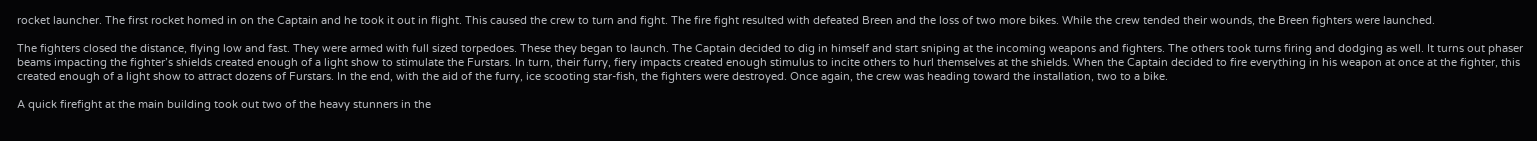rocket launcher. The first rocket homed in on the Captain and he took it out in flight. This caused the crew to turn and fight. The fire fight resulted with defeated Breen and the loss of two more bikes. While the crew tended their wounds, the Breen fighters were launched.

The fighters closed the distance, flying low and fast. They were armed with full sized torpedoes. These they began to launch. The Captain decided to dig in himself and start sniping at the incoming weapons and fighters. The others took turns firing and dodging as well. It turns out phaser beams impacting the fighter’s shields created enough of a light show to stimulate the Furstars. In turn, their furry, fiery impacts created enough stimulus to incite others to hurl themselves at the shields. When the Captain decided to fire everything in his weapon at once at the fighter, this created enough of a light show to attract dozens of Furstars. In the end, with the aid of the furry, ice scooting star-fish, the fighters were destroyed. Once again, the crew was heading toward the installation, two to a bike.

A quick firefight at the main building took out two of the heavy stunners in the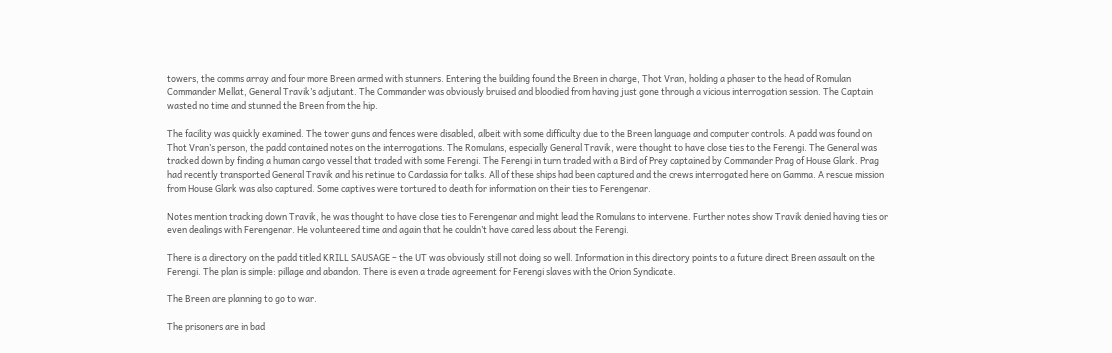towers, the comms array and four more Breen armed with stunners. Entering the building found the Breen in charge, Thot Vran, holding a phaser to the head of Romulan Commander Mellat, General Travik’s adjutant. The Commander was obviously bruised and bloodied from having just gone through a vicious interrogation session. The Captain wasted no time and stunned the Breen from the hip.

The facility was quickly examined. The tower guns and fences were disabled, albeit with some difficulty due to the Breen language and computer controls. A padd was found on Thot Vran’s person, the padd contained notes on the interrogations. The Romulans, especially General Travik, were thought to have close ties to the Ferengi. The General was tracked down by finding a human cargo vessel that traded with some Ferengi. The Ferengi in turn traded with a Bird of Prey captained by Commander Prag of House Glark. Prag had recently transported General Travik and his retinue to Cardassia for talks. All of these ships had been captured and the crews interrogated here on Gamma. A rescue mission from House Glark was also captured. Some captives were tortured to death for information on their ties to Ferengenar.

Notes mention tracking down Travik, he was thought to have close ties to Ferengenar and might lead the Romulans to intervene. Further notes show Travik denied having ties or even dealings with Ferengenar. He volunteered time and again that he couldn’t have cared less about the Ferengi.

There is a directory on the padd titled KRILL SAUSAGE – the UT was obviously still not doing so well. Information in this directory points to a future direct Breen assault on the Ferengi. The plan is simple: pillage and abandon. There is even a trade agreement for Ferengi slaves with the Orion Syndicate.

The Breen are planning to go to war.

The prisoners are in bad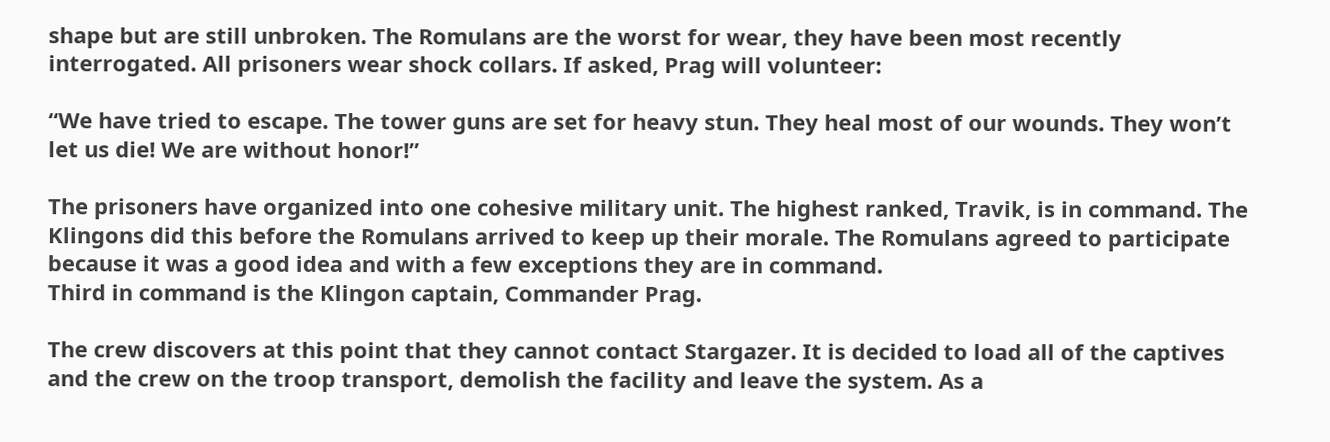shape but are still unbroken. The Romulans are the worst for wear, they have been most recently interrogated. All prisoners wear shock collars. If asked, Prag will volunteer:

“We have tried to escape. The tower guns are set for heavy stun. They heal most of our wounds. They won’t let us die! We are without honor!”

The prisoners have organized into one cohesive military unit. The highest ranked, Travik, is in command. The Klingons did this before the Romulans arrived to keep up their morale. The Romulans agreed to participate because it was a good idea and with a few exceptions they are in command.
Third in command is the Klingon captain, Commander Prag.

The crew discovers at this point that they cannot contact Stargazer. It is decided to load all of the captives and the crew on the troop transport, demolish the facility and leave the system. As a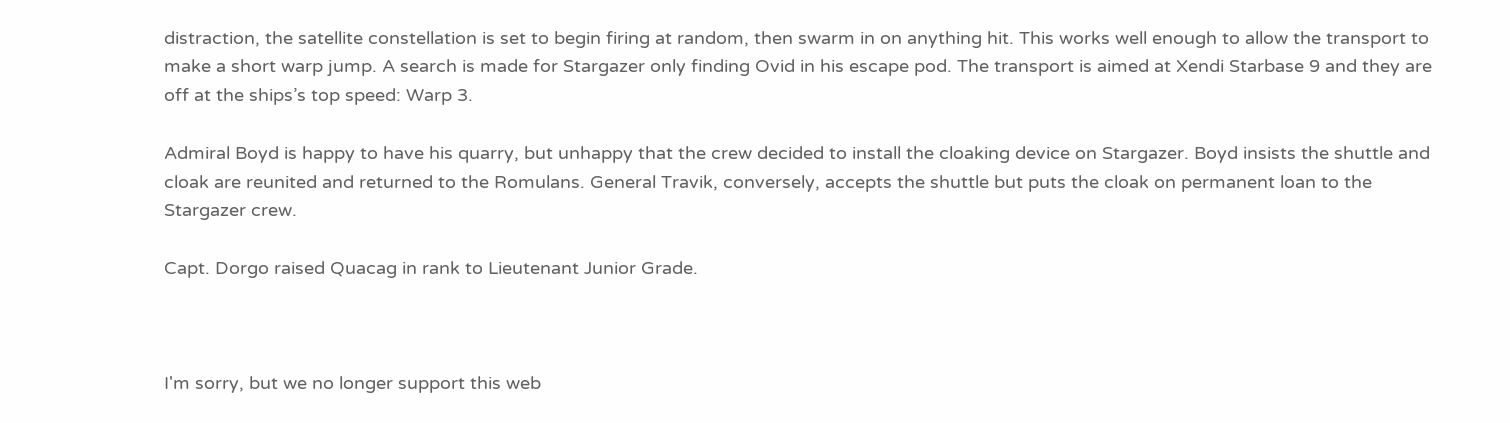distraction, the satellite constellation is set to begin firing at random, then swarm in on anything hit. This works well enough to allow the transport to make a short warp jump. A search is made for Stargazer only finding Ovid in his escape pod. The transport is aimed at Xendi Starbase 9 and they are off at the ships’s top speed: Warp 3.

Admiral Boyd is happy to have his quarry, but unhappy that the crew decided to install the cloaking device on Stargazer. Boyd insists the shuttle and cloak are reunited and returned to the Romulans. General Travik, conversely, accepts the shuttle but puts the cloak on permanent loan to the Stargazer crew.

Capt. Dorgo raised Quacag in rank to Lieutenant Junior Grade.



I'm sorry, but we no longer support this web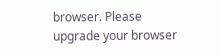browser. Please upgrade your browser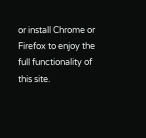or install Chrome or Firefox to enjoy the full functionality of this site.